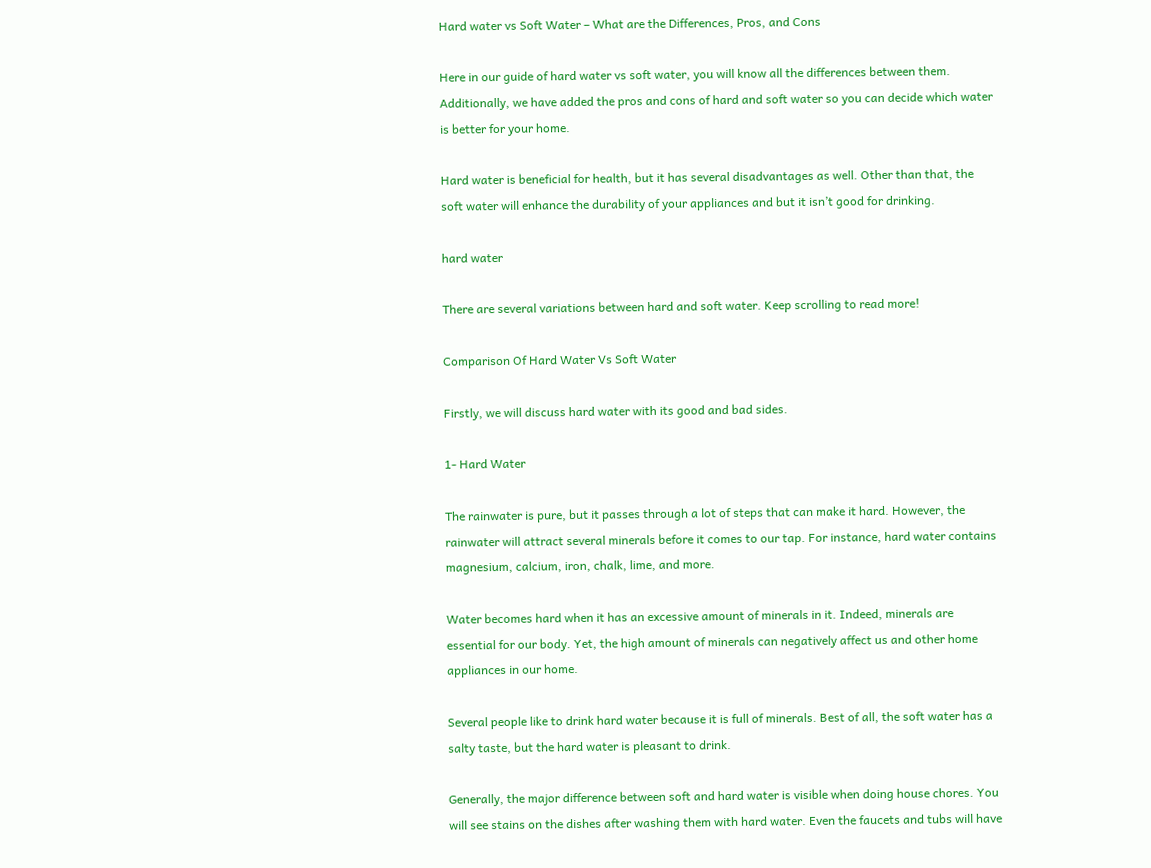Hard water vs Soft Water – What are the Differences, Pros, and Cons

Here in our guide of hard water vs soft water, you will know all the differences between them. Additionally, we have added the pros and cons of hard and soft water so you can decide which water is better for your home.

Hard water is beneficial for health, but it has several disadvantages as well. Other than that, the soft water will enhance the durability of your appliances and but it isn’t good for drinking.

hard water

There are several variations between hard and soft water. Keep scrolling to read more!

Comparison Of Hard Water Vs Soft Water

Firstly, we will discuss hard water with its good and bad sides.

1- Hard Water

The rainwater is pure, but it passes through a lot of steps that can make it hard. However, the rainwater will attract several minerals before it comes to our tap. For instance, hard water contains magnesium, calcium, iron, chalk, lime, and more.

Water becomes hard when it has an excessive amount of minerals in it. Indeed, minerals are essential for our body. Yet, the high amount of minerals can negatively affect us and other home appliances in our home.

Several people like to drink hard water because it is full of minerals. Best of all, the soft water has a salty taste, but the hard water is pleasant to drink.

Generally, the major difference between soft and hard water is visible when doing house chores. You will see stains on the dishes after washing them with hard water. Even the faucets and tubs will have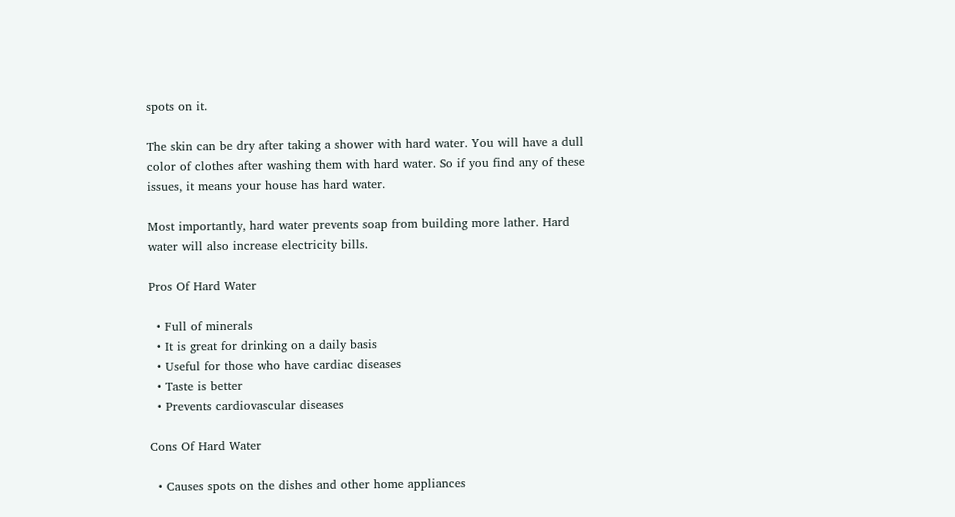spots on it.

The skin can be dry after taking a shower with hard water. You will have a dull color of clothes after washing them with hard water. So if you find any of these issues, it means your house has hard water.

Most importantly, hard water prevents soap from building more lather. Hard water will also increase electricity bills.

Pros Of Hard Water

  • Full of minerals
  • It is great for drinking on a daily basis
  • Useful for those who have cardiac diseases
  • Taste is better
  • Prevents cardiovascular diseases

Cons Of Hard Water

  • Causes spots on the dishes and other home appliances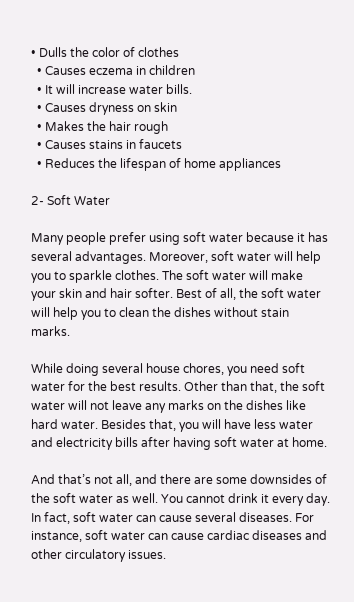• Dulls the color of clothes
  • Causes eczema in children
  • It will increase water bills.
  • Causes dryness on skin
  • Makes the hair rough
  • Causes stains in faucets
  • Reduces the lifespan of home appliances

2- Soft Water

Many people prefer using soft water because it has several advantages. Moreover, soft water will help you to sparkle clothes. The soft water will make your skin and hair softer. Best of all, the soft water will help you to clean the dishes without stain marks.

While doing several house chores, you need soft water for the best results. Other than that, the soft water will not leave any marks on the dishes like hard water. Besides that, you will have less water and electricity bills after having soft water at home.

And that’s not all, and there are some downsides of the soft water as well. You cannot drink it every day. In fact, soft water can cause several diseases. For instance, soft water can cause cardiac diseases and other circulatory issues.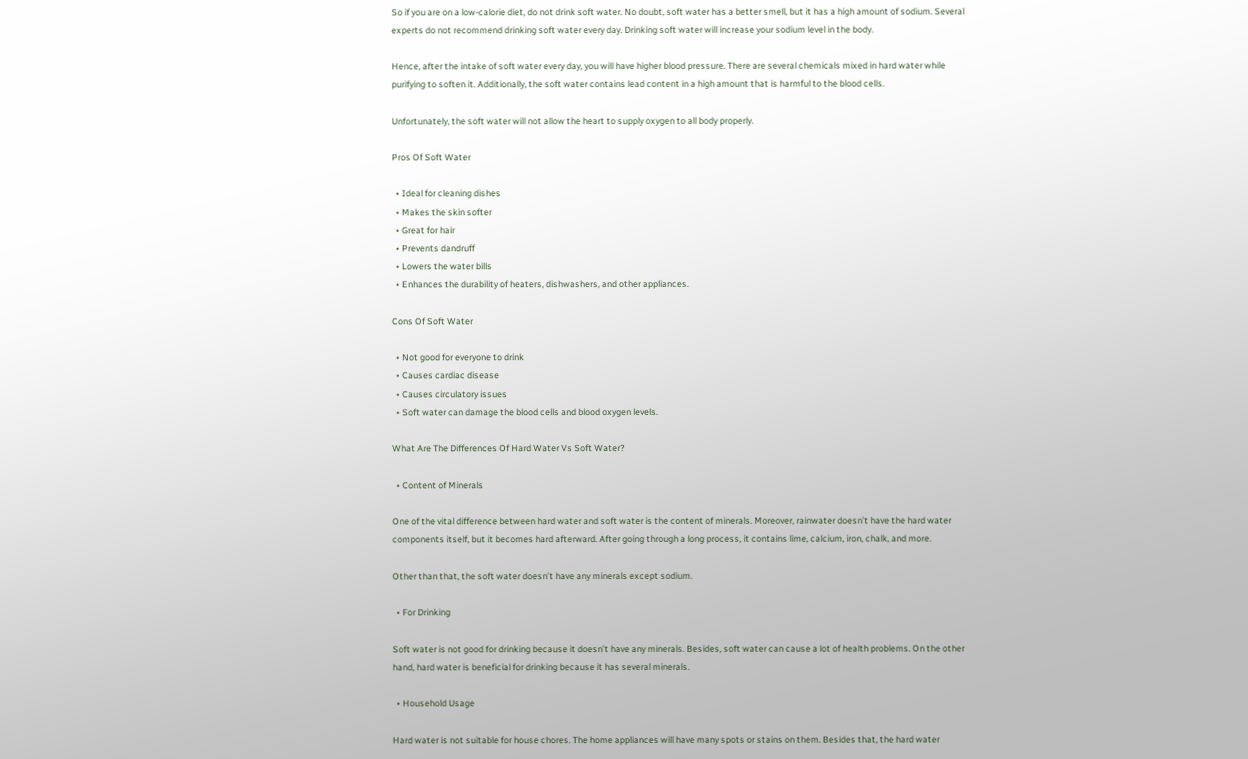So if you are on a low-calorie diet, do not drink soft water. No doubt, soft water has a better smell, but it has a high amount of sodium. Several experts do not recommend drinking soft water every day. Drinking soft water will increase your sodium level in the body.

Hence, after the intake of soft water every day, you will have higher blood pressure. There are several chemicals mixed in hard water while purifying to soften it. Additionally, the soft water contains lead content in a high amount that is harmful to the blood cells.

Unfortunately, the soft water will not allow the heart to supply oxygen to all body properly.

Pros Of Soft Water

  • Ideal for cleaning dishes
  • Makes the skin softer
  • Great for hair
  • Prevents dandruff
  • Lowers the water bills
  • Enhances the durability of heaters, dishwashers, and other appliances.

Cons Of Soft Water

  • Not good for everyone to drink
  • Causes cardiac disease
  • Causes circulatory issues
  • Soft water can damage the blood cells and blood oxygen levels.

What Are The Differences Of Hard Water Vs Soft Water?

  • Content of Minerals

One of the vital difference between hard water and soft water is the content of minerals. Moreover, rainwater doesn’t have the hard water components itself, but it becomes hard afterward. After going through a long process, it contains lime, calcium, iron, chalk, and more.

Other than that, the soft water doesn’t have any minerals except sodium.

  • For Drinking

Soft water is not good for drinking because it doesn’t have any minerals. Besides, soft water can cause a lot of health problems. On the other hand, hard water is beneficial for drinking because it has several minerals.

  • Household Usage

Hard water is not suitable for house chores. The home appliances will have many spots or stains on them. Besides that, the hard water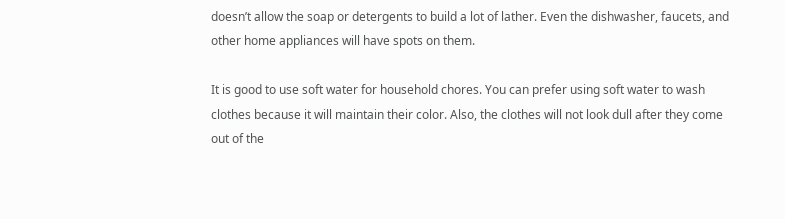doesn’t allow the soap or detergents to build a lot of lather. Even the dishwasher, faucets, and other home appliances will have spots on them.

It is good to use soft water for household chores. You can prefer using soft water to wash clothes because it will maintain their color. Also, the clothes will not look dull after they come out of the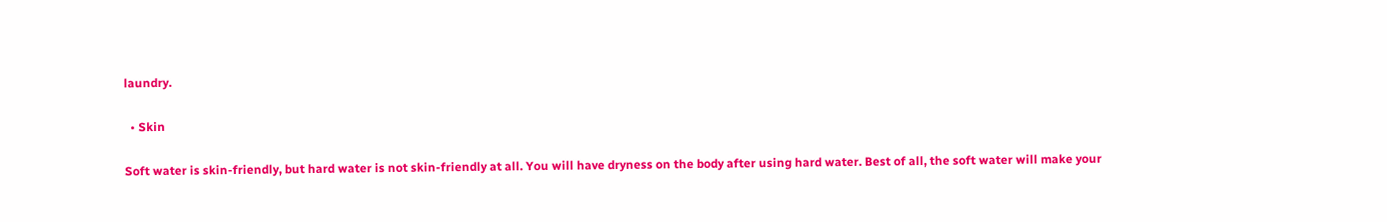laundry.

  • Skin

Soft water is skin-friendly, but hard water is not skin-friendly at all. You will have dryness on the body after using hard water. Best of all, the soft water will make your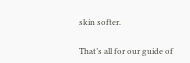skin softer.

That’s all for our guide of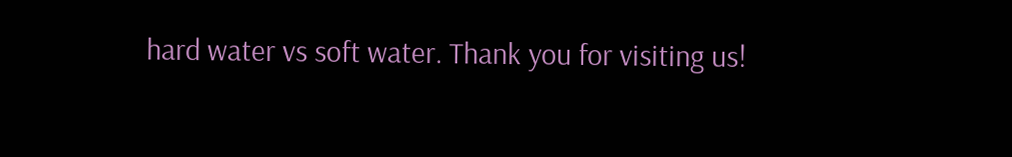hard water vs soft water. Thank you for visiting us!